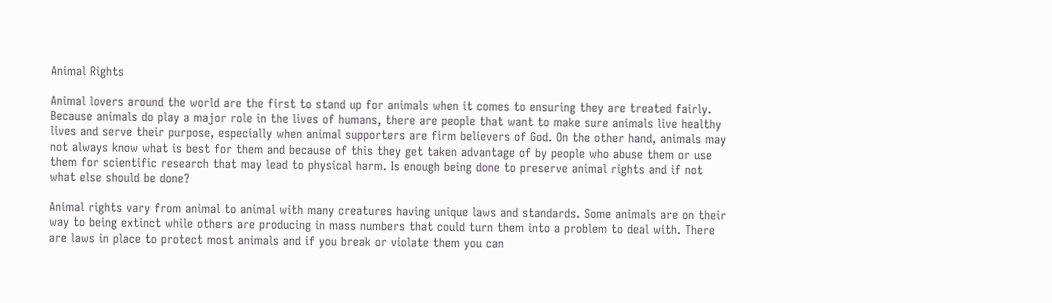Animal Rights

Animal lovers around the world are the first to stand up for animals when it comes to ensuring they are treated fairly. Because animals do play a major role in the lives of humans, there are people that want to make sure animals live healthy lives and serve their purpose, especially when animal supporters are firm believers of God. On the other hand, animals may not always know what is best for them and because of this they get taken advantage of by people who abuse them or use them for scientific research that may lead to physical harm. Is enough being done to preserve animal rights and if not what else should be done?

Animal rights vary from animal to animal with many creatures having unique laws and standards. Some animals are on their way to being extinct while others are producing in mass numbers that could turn them into a problem to deal with. There are laws in place to protect most animals and if you break or violate them you can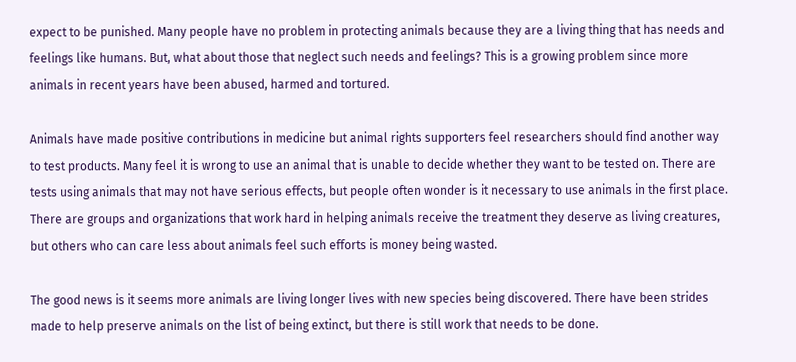expect to be punished. Many people have no problem in protecting animals because they are a living thing that has needs and feelings like humans. But, what about those that neglect such needs and feelings? This is a growing problem since more animals in recent years have been abused, harmed and tortured.

Animals have made positive contributions in medicine but animal rights supporters feel researchers should find another way to test products. Many feel it is wrong to use an animal that is unable to decide whether they want to be tested on. There are tests using animals that may not have serious effects, but people often wonder is it necessary to use animals in the first place. There are groups and organizations that work hard in helping animals receive the treatment they deserve as living creatures, but others who can care less about animals feel such efforts is money being wasted.

The good news is it seems more animals are living longer lives with new species being discovered. There have been strides made to help preserve animals on the list of being extinct, but there is still work that needs to be done.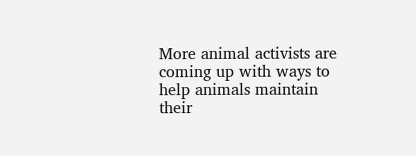More animal activists are coming up with ways to help animals maintain their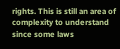rights. This is still an area of complexity to understand since some laws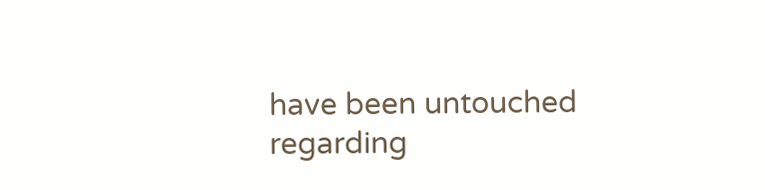have been untouched regarding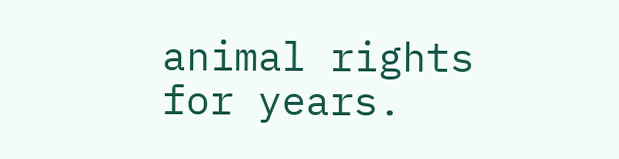animal rights for years.